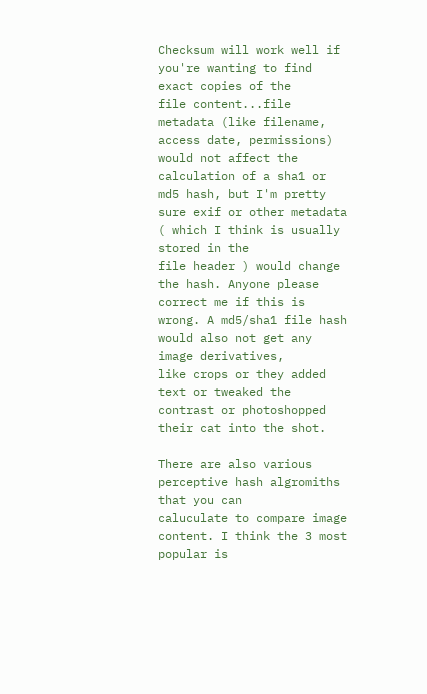Checksum will work well if you're wanting to find exact copies of the
file content...file metadata (like filename, access date, permissions)
would not affect the calculation of a sha1 or md5 hash, but I'm pretty
sure exif or other metadata ( which I think is usually stored in the
file header ) would change the hash. Anyone please correct me if this is
wrong. A md5/sha1 file hash would also not get any image derivatives,
like crops or they added text or tweaked the contrast or photoshopped
their cat into the shot.

There are also various perceptive hash algromiths that you can
caluculate to compare image content. I think the 3 most popular is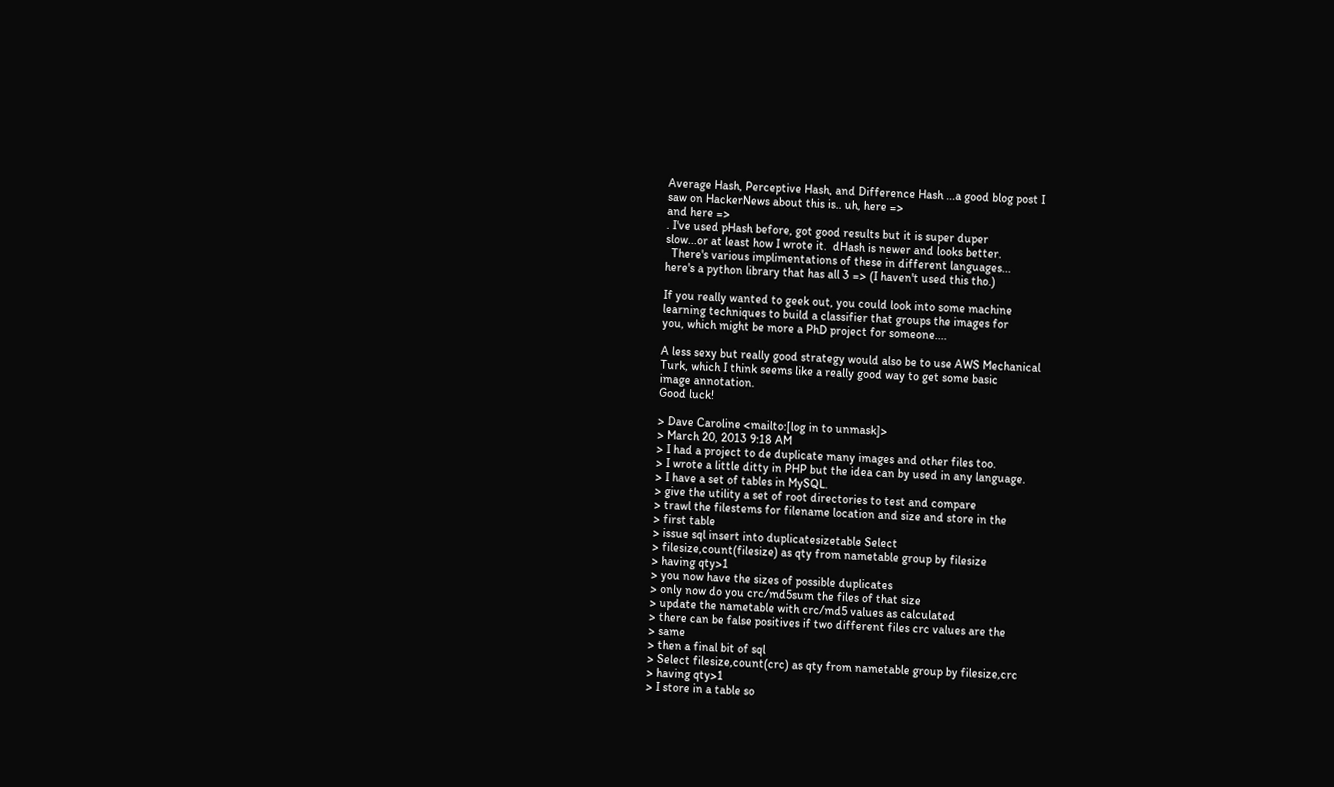Average Hash, Perceptive Hash, and Difference Hash ...a good blog post I
saw on HackerNews about this is.. uh, here =>
and here =>
. I've used pHash before, got good results but it is super duper
slow...or at least how I wrote it.  dHash is newer and looks better.
  There's various implimentations of these in different languages...
here's a python library that has all 3 => (I haven't used this tho.)

If you really wanted to geek out, you could look into some machine
learning techniques to build a classifier that groups the images for
you, which might be more a PhD project for someone....

A less sexy but really good strategy would also be to use AWS Mechanical
Turk, which I think seems like a really good way to get some basic
image annotation.
Good luck!

> Dave Caroline <mailto:[log in to unmask]>
> March 20, 2013 9:18 AM
> I had a project to de duplicate many images and other files too.
> I wrote a little ditty in PHP but the idea can by used in any language.
> I have a set of tables in MySQL.
> give the utility a set of root directories to test and compare
> trawl the filestems for filename location and size and store in the
> first table
> issue sql insert into duplicatesizetable Select
> filesize,count(filesize) as qty from nametable group by filesize
> having qty>1
> you now have the sizes of possible duplicates
> only now do you crc/md5sum the files of that size
> update the nametable with crc/md5 values as calculated
> there can be false positives if two different files crc values are the
> same
> then a final bit of sql
> Select filesize,count(crc) as qty from nametable group by filesize,crc
> having qty>1
> I store in a table so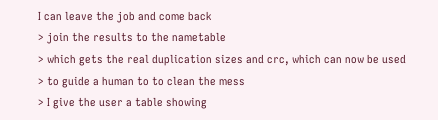I can leave the job and come back
> join the results to the nametable
> which gets the real duplication sizes and crc, which can now be used
> to guide a human to to clean the mess
> I give the user a table showing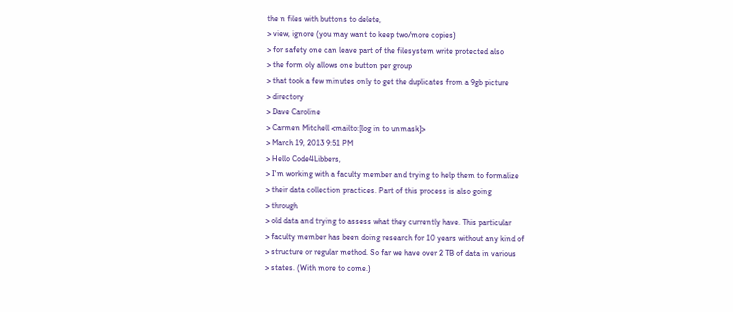the n files with buttons to delete,
> view, ignore (you may want to keep two/more copies)
> for safety one can leave part of the filesystem write protected also
> the form oly allows one button per group
> that took a few minutes only to get the duplicates from a 9gb picture
> directory
> Dave Caroline
> Carmen Mitchell <mailto:[log in to unmask]>
> March 19, 2013 9:51 PM
> Hello Code4Libbers,
> I'm working with a faculty member and trying to help them to formalize
> their data collection practices. Part of this process is also going
> through
> old data and trying to assess what they currently have. This particular
> faculty member has been doing research for 10 years without any kind of
> structure or regular method. So far we have over 2 TB of data in various
> states. (With more to come.)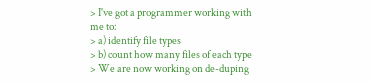> I've got a programmer working with me to:
> a) identify file types
> b) count how many files of each type
> We are now working on de-duping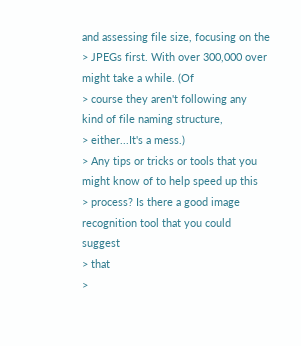and assessing file size, focusing on the
> JPEGs first. With over 300,000 over might take a while. (Of
> course they aren't following any kind of file naming structure,
> either...It's a mess.)
> Any tips or tricks or tools that you might know of to help speed up this
> process? Is there a good image recognition tool that you could suggest
> that
>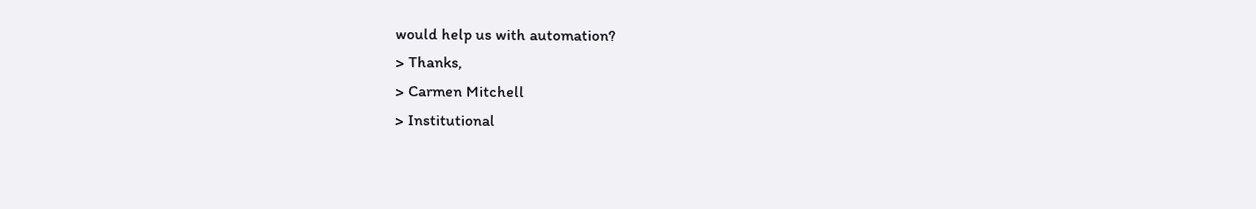would help us with automation?
> Thanks,
> Carmen Mitchell
> Institutional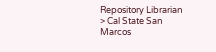Repository Librarian
> Cal State San Marcos